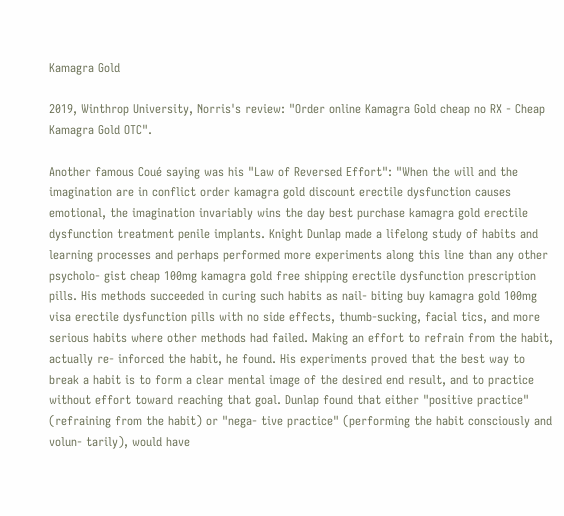Kamagra Gold

2019, Winthrop University, Norris's review: "Order online Kamagra Gold cheap no RX - Cheap Kamagra Gold OTC".

Another famous Coué saying was his "Law of Reversed Effort": "When the will and the imagination are in conflict order kamagra gold discount erectile dysfunction causes emotional, the imagination invariably wins the day best purchase kamagra gold erectile dysfunction treatment penile implants. Knight Dunlap made a lifelong study of habits and learning processes and perhaps performed more experiments along this line than any other psycholo- gist cheap 100mg kamagra gold free shipping erectile dysfunction prescription pills. His methods succeeded in curing such habits as nail- biting buy kamagra gold 100mg visa erectile dysfunction pills with no side effects, thumb-sucking, facial tics, and more serious habits where other methods had failed. Making an effort to refrain from the habit, actually re- inforced the habit, he found. His experiments proved that the best way to break a habit is to form a clear mental image of the desired end result, and to practice without effort toward reaching that goal. Dunlap found that either "positive practice" (refraining from the habit) or "nega- tive practice" (performing the habit consciously and volun- tarily), would have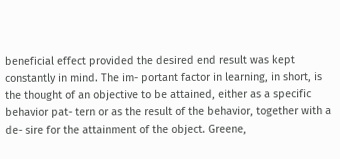beneficial effect provided the desired end result was kept constantly in mind. The im- portant factor in learning, in short, is the thought of an objective to be attained, either as a specific behavior pat- tern or as the result of the behavior, together with a de- sire for the attainment of the object. Greene,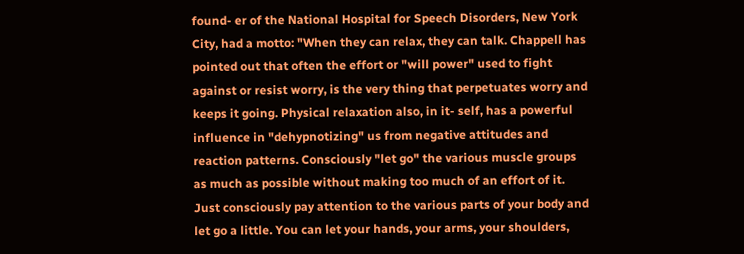found- er of the National Hospital for Speech Disorders, New York City, had a motto: "When they can relax, they can talk. Chappell has pointed out that often the effort or "will power" used to fight against or resist worry, is the very thing that perpetuates worry and keeps it going. Physical relaxation also, in it- self, has a powerful influence in "dehypnotizing" us from negative attitudes and reaction patterns. Consciously "let go" the various muscle groups as much as possible without making too much of an effort of it. Just consciously pay attention to the various parts of your body and let go a little. You can let your hands, your arms, your shoulders,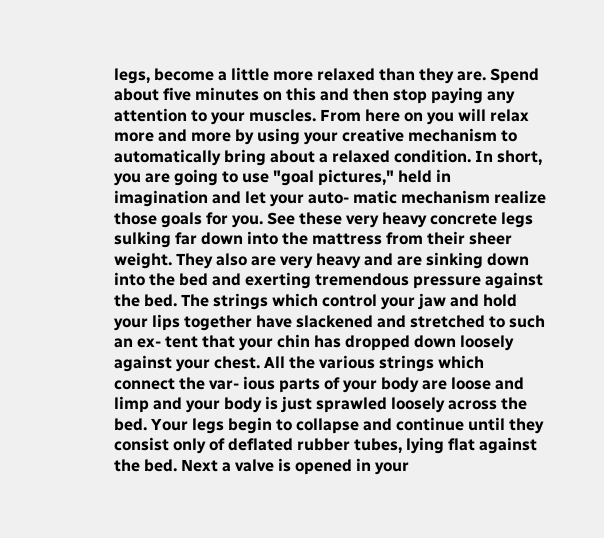legs, become a little more relaxed than they are. Spend about five minutes on this and then stop paying any attention to your muscles. From here on you will relax more and more by using your creative mechanism to automatically bring about a relaxed condition. In short, you are going to use "goal pictures," held in imagination and let your auto- matic mechanism realize those goals for you. See these very heavy concrete legs sulking far down into the mattress from their sheer weight. They also are very heavy and are sinking down into the bed and exerting tremendous pressure against the bed. The strings which control your jaw and hold your lips together have slackened and stretched to such an ex- tent that your chin has dropped down loosely against your chest. All the various strings which connect the var- ious parts of your body are loose and limp and your body is just sprawled loosely across the bed. Your legs begin to collapse and continue until they consist only of deflated rubber tubes, lying flat against the bed. Next a valve is opened in your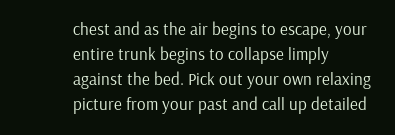chest and as the air begins to escape, your entire trunk begins to collapse limply against the bed. Pick out your own relaxing picture from your past and call up detailed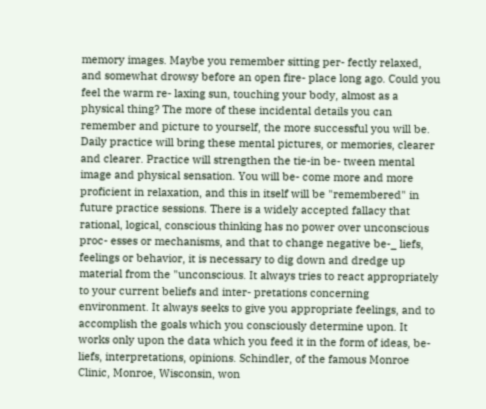memory images. Maybe you remember sitting per- fectly relaxed, and somewhat drowsy before an open fire- place long ago. Could you feel the warm re- laxing sun, touching your body, almost as a physical thing? The more of these incidental details you can remember and picture to yourself, the more successful you will be. Daily practice will bring these mental pictures, or memories, clearer and clearer. Practice will strengthen the tie-in be- tween mental image and physical sensation. You will be- come more and more proficient in relaxation, and this in itself will be "remembered" in future practice sessions. There is a widely accepted fallacy that rational, logical, conscious thinking has no power over unconscious proc- esses or mechanisms, and that to change negative be-_ liefs, feelings or behavior, it is necessary to dig down and dredge up material from the "unconscious. It always tries to react appropriately to your current beliefs and inter- pretations concerning environment. It always seeks to give you appropriate feelings, and to accomplish the goals which you consciously determine upon. It works only upon the data which you feed it in the form of ideas, be- liefs, interpretations, opinions. Schindler, of the famous Monroe Clinic, Monroe, Wisconsin, won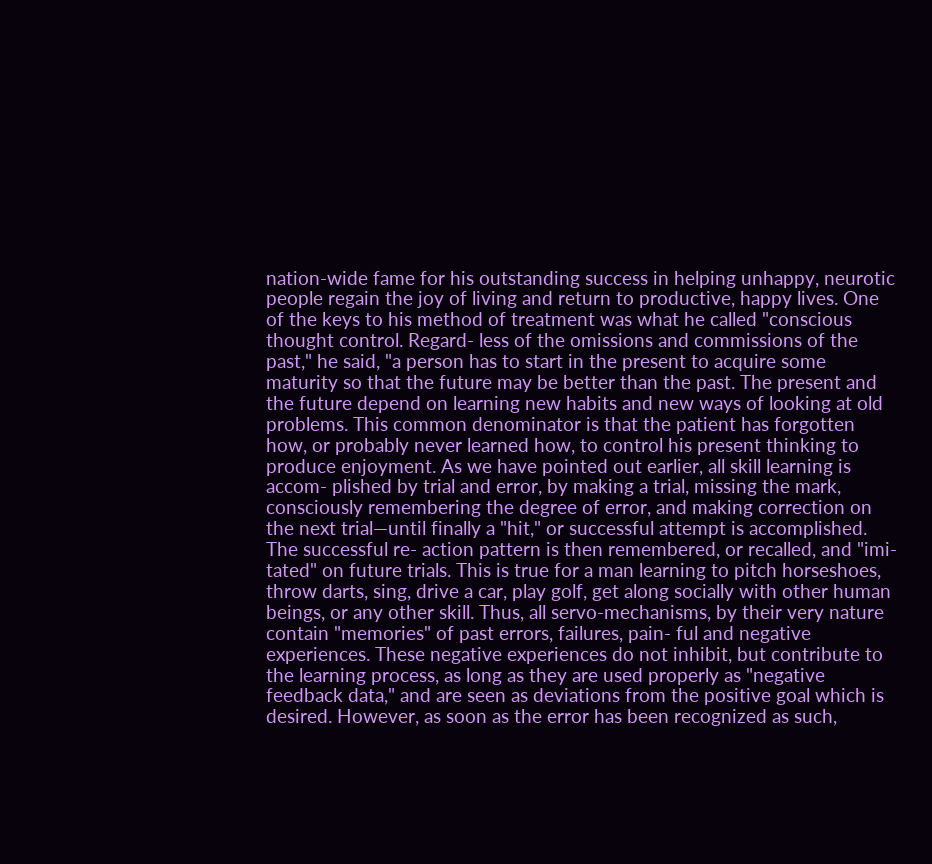nation-wide fame for his outstanding success in helping unhappy, neurotic people regain the joy of living and return to productive, happy lives. One of the keys to his method of treatment was what he called "conscious thought control. Regard- less of the omissions and commissions of the past," he said, "a person has to start in the present to acquire some maturity so that the future may be better than the past. The present and the future depend on learning new habits and new ways of looking at old problems. This common denominator is that the patient has forgotten how, or probably never learned how, to control his present thinking to produce enjoyment. As we have pointed out earlier, all skill learning is accom- plished by trial and error, by making a trial, missing the mark, consciously remembering the degree of error, and making correction on the next trial—until finally a "hit," or successful attempt is accomplished. The successful re- action pattern is then remembered, or recalled, and "imi- tated" on future trials. This is true for a man learning to pitch horseshoes, throw darts, sing, drive a car, play golf, get along socially with other human beings, or any other skill. Thus, all servo-mechanisms, by their very nature contain "memories" of past errors, failures, pain- ful and negative experiences. These negative experiences do not inhibit, but contribute to the learning process, as long as they are used properly as "negative feedback data," and are seen as deviations from the positive goal which is desired. However, as soon as the error has been recognized as such,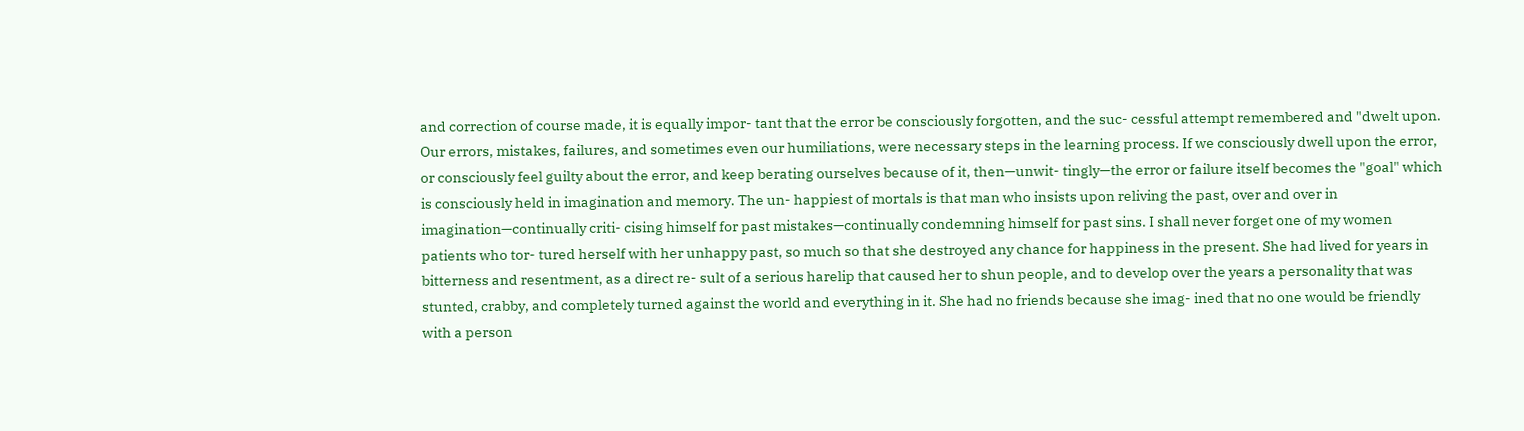and correction of course made, it is equally impor- tant that the error be consciously forgotten, and the suc- cessful attempt remembered and "dwelt upon. Our errors, mistakes, failures, and sometimes even our humiliations, were necessary steps in the learning process. If we consciously dwell upon the error, or consciously feel guilty about the error, and keep berating ourselves because of it, then—unwit- tingly—the error or failure itself becomes the "goal" which is consciously held in imagination and memory. The un- happiest of mortals is that man who insists upon reliving the past, over and over in imagination—continually criti- cising himself for past mistakes—continually condemning himself for past sins. I shall never forget one of my women patients who tor- tured herself with her unhappy past, so much so that she destroyed any chance for happiness in the present. She had lived for years in bitterness and resentment, as a direct re- sult of a serious harelip that caused her to shun people, and to develop over the years a personality that was stunted, crabby, and completely turned against the world and everything in it. She had no friends because she imag- ined that no one would be friendly with a person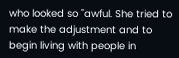who looked so "awful. She tried to make the adjustment and to begin living with people in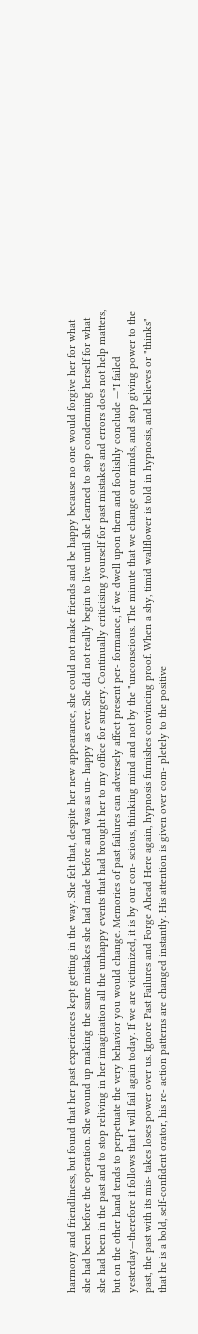harmony and friendliness, but found that her past experiences kept getting in the way. She felt that, despite her new appearance, she could not make friends and be happy because no one would forgive her for what she had been before the operation. She wound up making the same mistakes she had made before and was as un- happy as ever. She did not really begin to live until she learned to stop condemning herself for what she had been in the past and to stop reliving in her imagination all the unhappy events that had brought her to my office for surgery. Continually criticising yourself for past mistakes and errors does not help matters, but on the other hand tends to perpetuate the very behavior you would change. Memories of past failures can adversely affect present per- formance, if we dwell upon them and foolishly conclude —"I failed yesterday—therefore it follows that I will fail again today. If we are victimized, it is by our con- scious, thinking mind and not by the "unconscious. The minute that we change our minds, and stop giving power to the past, the past with its mis- takes loses power over us. Ignore Past Failures and Forge Ahead Here again, hypnosis furnishes convincing proof. When a shy, timid wallflower is told in hypnosis, and believes or "thinks" that he is a bold, self-confident orator, his re- action patterns are changed instantly. His attention is given over com- pletely to the positive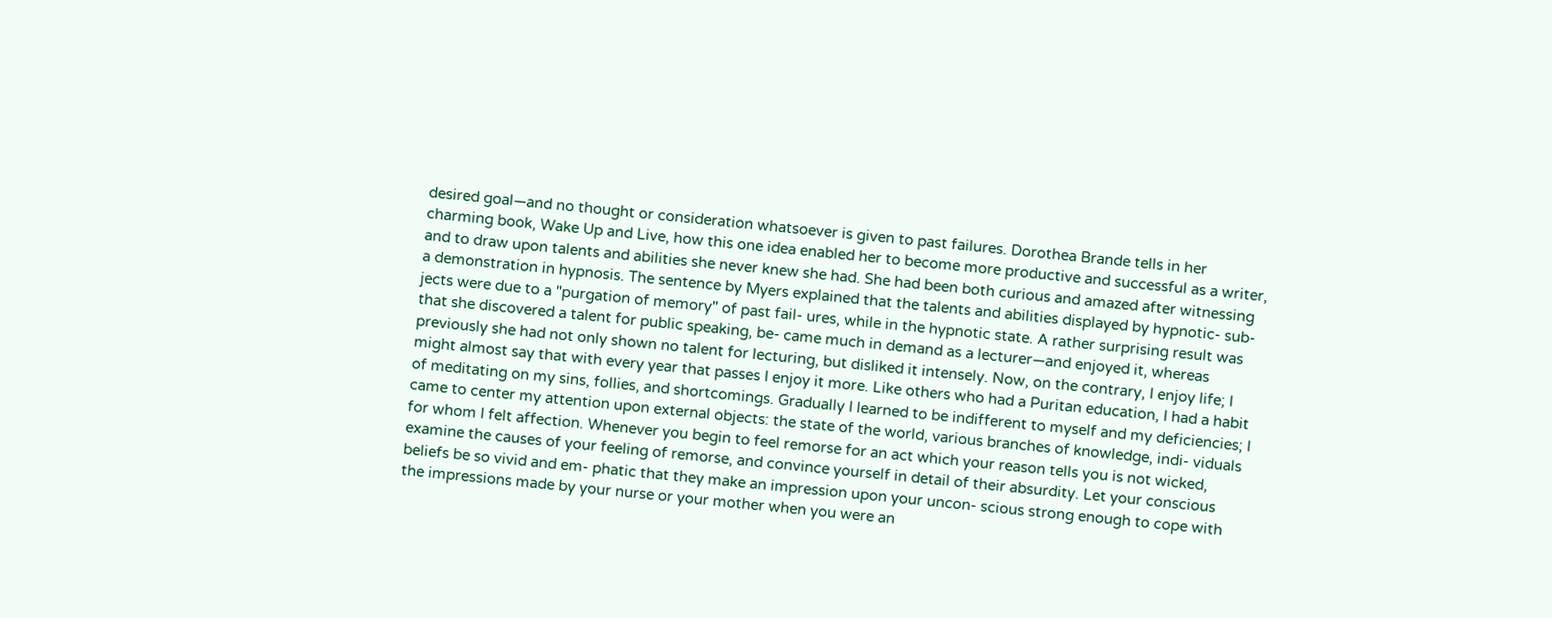desired goal—and no thought or consideration whatsoever is given to past failures. Dorothea Brande tells in her charming book, Wake Up and Live, how this one idea enabled her to become more productive and successful as a writer, and to draw upon talents and abilities she never knew she had. She had been both curious and amazed after witnessing a demonstration in hypnosis. The sentence by Myers explained that the talents and abilities displayed by hypnotic- sub- jects were due to a "purgation of memory" of past fail- ures, while in the hypnotic state. A rather surprising result was that she discovered a talent for public speaking, be- came much in demand as a lecturer—and enjoyed it, whereas previously she had not only shown no talent for lecturing, but disliked it intensely. Now, on the contrary, I enjoy life; I might almost say that with every year that passes I enjoy it more. Like others who had a Puritan education, I had a habit of meditating on my sins, follies, and shortcomings. Gradually I learned to be indifferent to myself and my deficiencies; I came to center my attention upon external objects: the state of the world, various branches of knowledge, indi- viduals for whom I felt affection. Whenever you begin to feel remorse for an act which your reason tells you is not wicked, examine the causes of your feeling of remorse, and convince yourself in detail of their absurdity. Let your conscious beliefs be so vivid and em- phatic that they make an impression upon your uncon- scious strong enough to cope with the impressions made by your nurse or your mother when you were an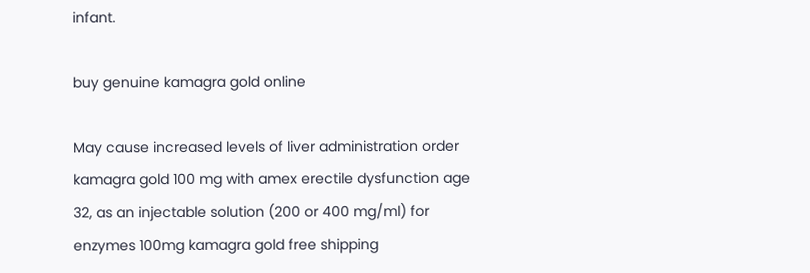infant.

buy genuine kamagra gold online

May cause increased levels of liver administration order kamagra gold 100 mg with amex erectile dysfunction age 32, as an injectable solution (200 or 400 mg/ml) for enzymes 100mg kamagra gold free shipping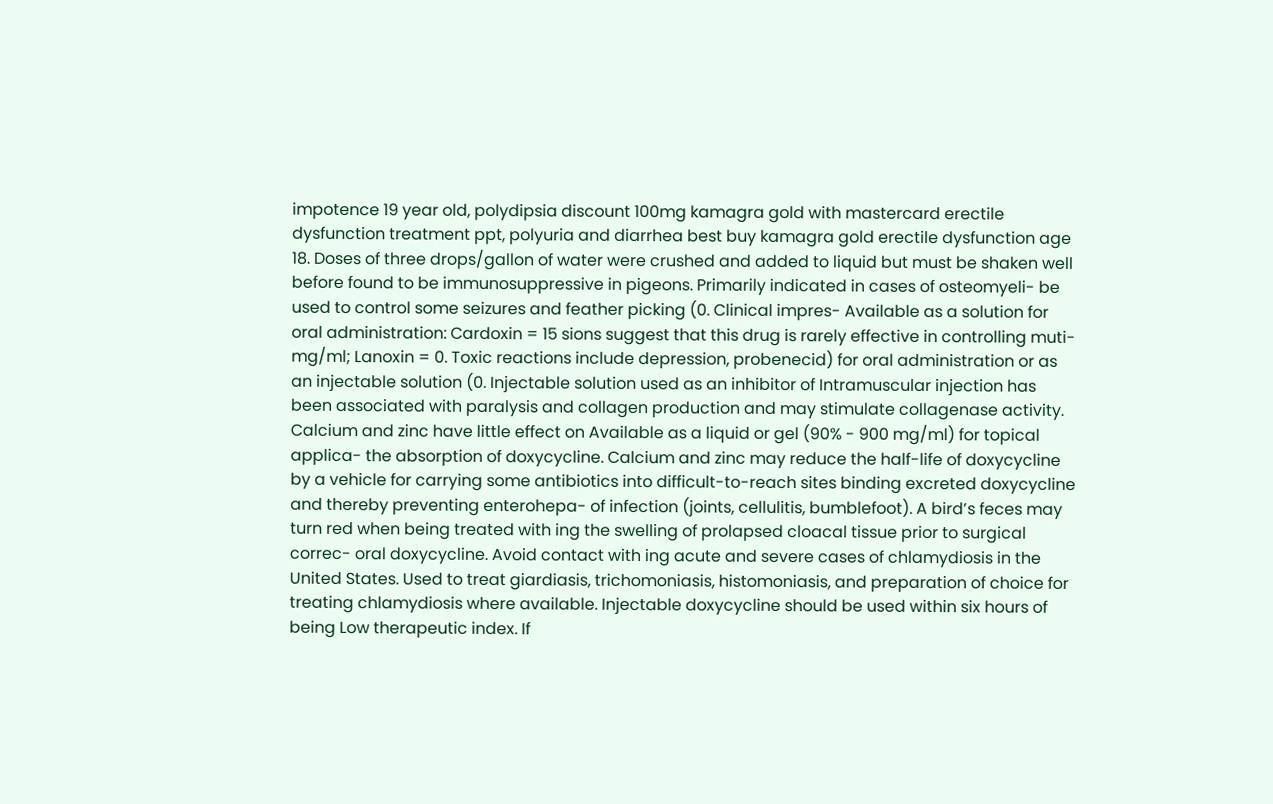impotence 19 year old, polydipsia discount 100mg kamagra gold with mastercard erectile dysfunction treatment ppt, polyuria and diarrhea best buy kamagra gold erectile dysfunction age 18. Doses of three drops/gallon of water were crushed and added to liquid but must be shaken well before found to be immunosuppressive in pigeons. Primarily indicated in cases of osteomyeli- be used to control some seizures and feather picking (0. Clinical impres- Available as a solution for oral administration: Cardoxin = 15 sions suggest that this drug is rarely effective in controlling muti- mg/ml; Lanoxin = 0. Toxic reactions include depression, probenecid) for oral administration or as an injectable solution (0. Injectable solution used as an inhibitor of Intramuscular injection has been associated with paralysis and collagen production and may stimulate collagenase activity. Calcium and zinc have little effect on Available as a liquid or gel (90% - 900 mg/ml) for topical applica- the absorption of doxycycline. Calcium and zinc may reduce the half-life of doxycycline by a vehicle for carrying some antibiotics into difficult-to-reach sites binding excreted doxycycline and thereby preventing enterohepa- of infection (joints, cellulitis, bumblefoot). A bird’s feces may turn red when being treated with ing the swelling of prolapsed cloacal tissue prior to surgical correc- oral doxycycline. Avoid contact with ing acute and severe cases of chlamydiosis in the United States. Used to treat giardiasis, trichomoniasis, histomoniasis, and preparation of choice for treating chlamydiosis where available. Injectable doxycycline should be used within six hours of being Low therapeutic index. If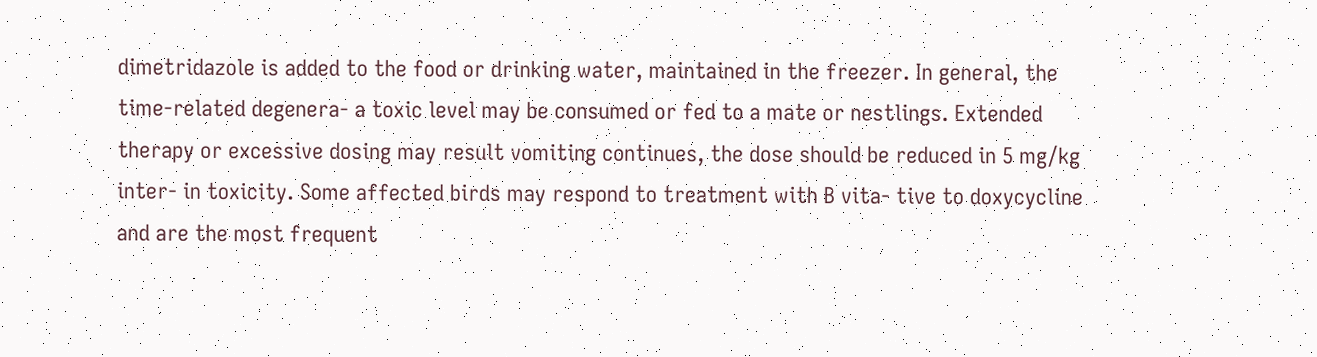dimetridazole is added to the food or drinking water, maintained in the freezer. In general, the time-related degenera- a toxic level may be consumed or fed to a mate or nestlings. Extended therapy or excessive dosing may result vomiting continues, the dose should be reduced in 5 mg/kg inter- in toxicity. Some affected birds may respond to treatment with B vita- tive to doxycycline and are the most frequent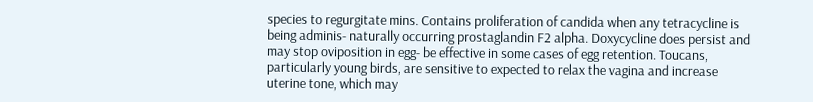species to regurgitate mins. Contains proliferation of candida when any tetracycline is being adminis- naturally occurring prostaglandin F2 alpha. Doxycycline does persist and may stop oviposition in egg- be effective in some cases of egg retention. Toucans, particularly young birds, are sensitive to expected to relax the vagina and increase uterine tone, which may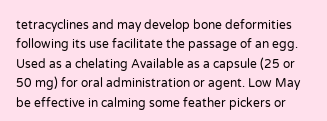tetracyclines and may develop bone deformities following its use facilitate the passage of an egg. Used as a chelating Available as a capsule (25 or 50 mg) for oral administration or agent. Low May be effective in calming some feather pickers or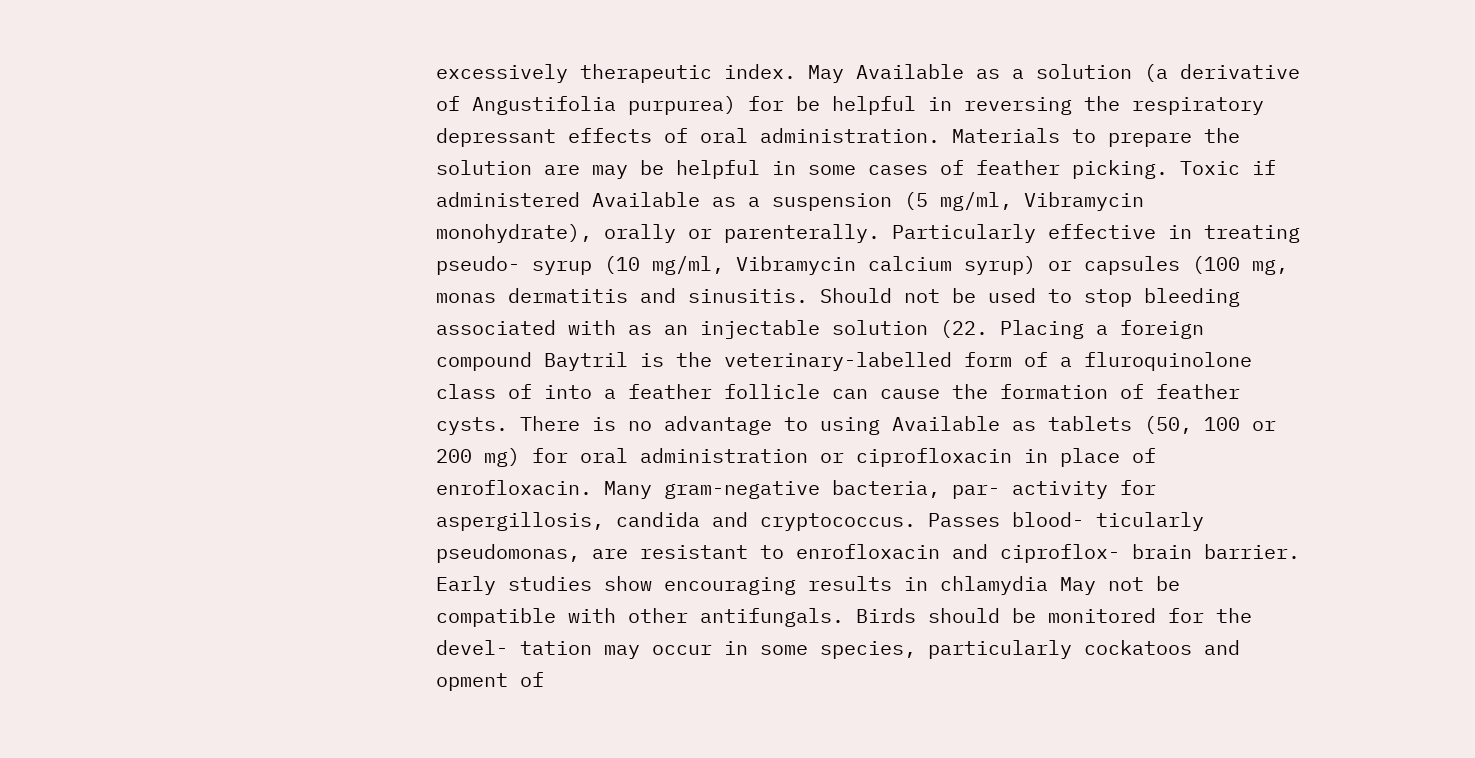excessively therapeutic index. May Available as a solution (a derivative of Angustifolia purpurea) for be helpful in reversing the respiratory depressant effects of oral administration. Materials to prepare the solution are may be helpful in some cases of feather picking. Toxic if administered Available as a suspension (5 mg/ml, Vibramycin monohydrate), orally or parenterally. Particularly effective in treating pseudo- syrup (10 mg/ml, Vibramycin calcium syrup) or capsules (100 mg, monas dermatitis and sinusitis. Should not be used to stop bleeding associated with as an injectable solution (22. Placing a foreign compound Baytril is the veterinary-labelled form of a fluroquinolone class of into a feather follicle can cause the formation of feather cysts. There is no advantage to using Available as tablets (50, 100 or 200 mg) for oral administration or ciprofloxacin in place of enrofloxacin. Many gram-negative bacteria, par- activity for aspergillosis, candida and cryptococcus. Passes blood- ticularly pseudomonas, are resistant to enrofloxacin and ciproflox- brain barrier. Early studies show encouraging results in chlamydia May not be compatible with other antifungals. Birds should be monitored for the devel- tation may occur in some species, particularly cockatoos and opment of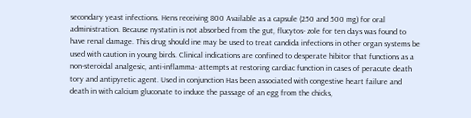secondary yeast infections. Hens receiving 800 Available as a capsule (250 and 500 mg) for oral administration. Because nystatin is not absorbed from the gut, flucytos- zole for ten days was found to have renal damage. This drug should ine may be used to treat candida infections in other organ systems be used with caution in young birds. Clinical indications are confined to desperate hibitor that functions as a non-steroidal analgesic, anti-inflamma- attempts at restoring cardiac function in cases of peracute death tory and antipyretic agent. Used in conjunction Has been associated with congestive heart failure and death in with calcium gluconate to induce the passage of an egg from the chicks,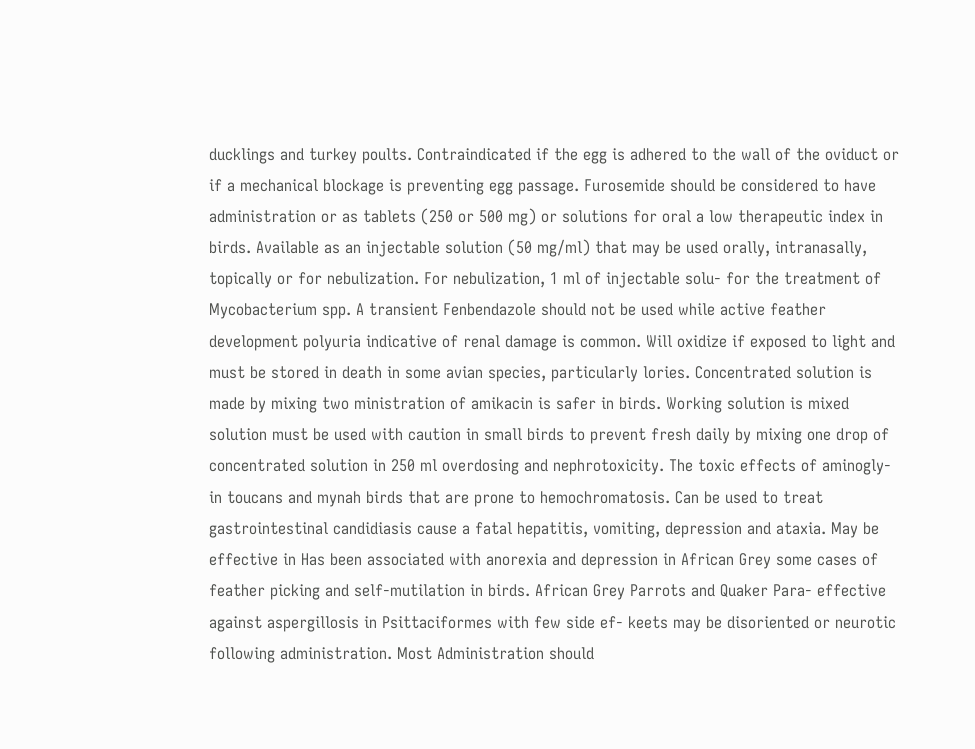ducklings and turkey poults. Contraindicated if the egg is adhered to the wall of the oviduct or if a mechanical blockage is preventing egg passage. Furosemide should be considered to have administration or as tablets (250 or 500 mg) or solutions for oral a low therapeutic index in birds. Available as an injectable solution (50 mg/ml) that may be used orally, intranasally, topically or for nebulization. For nebulization, 1 ml of injectable solu- for the treatment of Mycobacterium spp. A transient Fenbendazole should not be used while active feather development polyuria indicative of renal damage is common. Will oxidize if exposed to light and must be stored in death in some avian species, particularly lories. Concentrated solution is made by mixing two ministration of amikacin is safer in birds. Working solution is mixed solution must be used with caution in small birds to prevent fresh daily by mixing one drop of concentrated solution in 250 ml overdosing and nephrotoxicity. The toxic effects of aminogly- in toucans and mynah birds that are prone to hemochromatosis. Can be used to treat gastrointestinal candidiasis cause a fatal hepatitis, vomiting, depression and ataxia. May be effective in Has been associated with anorexia and depression in African Grey some cases of feather picking and self-mutilation in birds. African Grey Parrots and Quaker Para- effective against aspergillosis in Psittaciformes with few side ef- keets may be disoriented or neurotic following administration. Most Administration should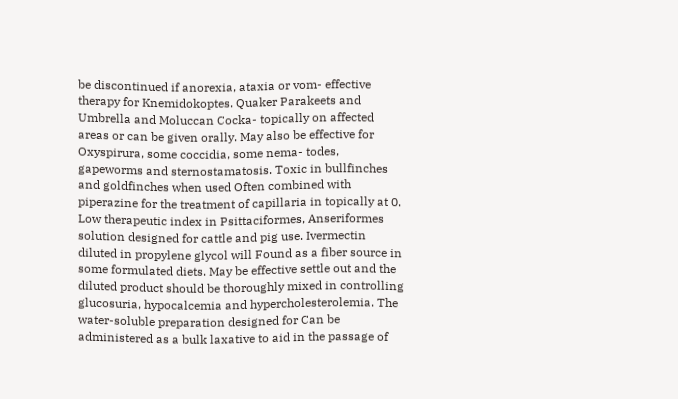be discontinued if anorexia, ataxia or vom- effective therapy for Knemidokoptes. Quaker Parakeets and Umbrella and Moluccan Cocka- topically on affected areas or can be given orally. May also be effective for Oxyspirura, some coccidia, some nema- todes, gapeworms and sternostamatosis. Toxic in bullfinches and goldfinches when used Often combined with piperazine for the treatment of capillaria in topically at 0. Low therapeutic index in Psittaciformes, Anseriformes solution designed for cattle and pig use. Ivermectin diluted in propylene glycol will Found as a fiber source in some formulated diets. May be effective settle out and the diluted product should be thoroughly mixed in controlling glucosuria, hypocalcemia and hypercholesterolemia. The water-soluble preparation designed for Can be administered as a bulk laxative to aid in the passage of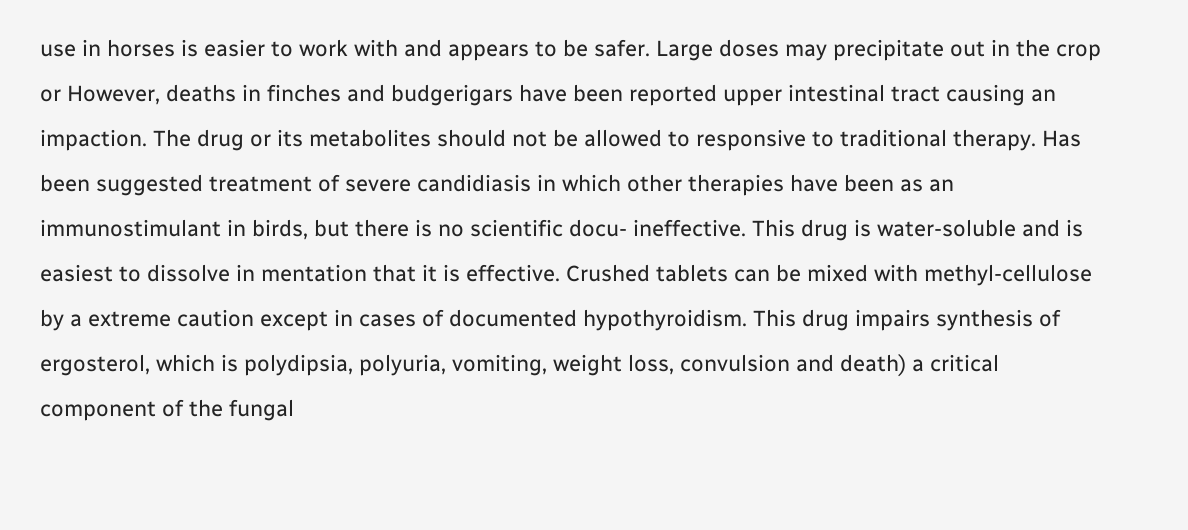use in horses is easier to work with and appears to be safer. Large doses may precipitate out in the crop or However, deaths in finches and budgerigars have been reported upper intestinal tract causing an impaction. The drug or its metabolites should not be allowed to responsive to traditional therapy. Has been suggested treatment of severe candidiasis in which other therapies have been as an immunostimulant in birds, but there is no scientific docu- ineffective. This drug is water-soluble and is easiest to dissolve in mentation that it is effective. Crushed tablets can be mixed with methyl-cellulose by a extreme caution except in cases of documented hypothyroidism. This drug impairs synthesis of ergosterol, which is polydipsia, polyuria, vomiting, weight loss, convulsion and death) a critical component of the fungal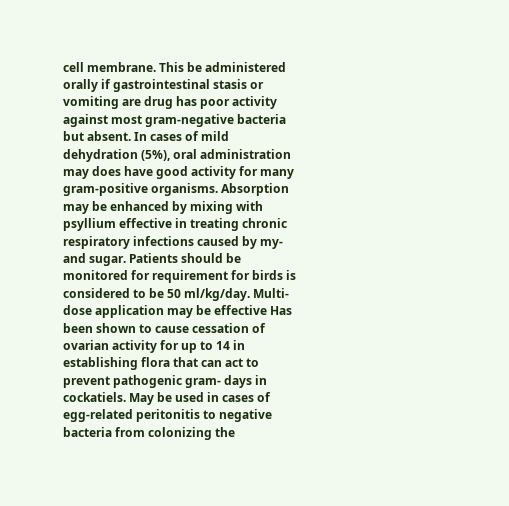cell membrane. This be administered orally if gastrointestinal stasis or vomiting are drug has poor activity against most gram-negative bacteria but absent. In cases of mild dehydration (5%), oral administration may does have good activity for many gram-positive organisms. Absorption may be enhanced by mixing with psyllium effective in treating chronic respiratory infections caused by my- and sugar. Patients should be monitored for requirement for birds is considered to be 50 ml/kg/day. Multi-dose application may be effective Has been shown to cause cessation of ovarian activity for up to 14 in establishing flora that can act to prevent pathogenic gram- days in cockatiels. May be used in cases of egg-related peritonitis to negative bacteria from colonizing the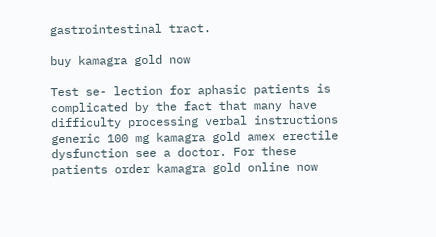gastrointestinal tract.

buy kamagra gold now

Test se- lection for aphasic patients is complicated by the fact that many have difficulty processing verbal instructions generic 100 mg kamagra gold amex erectile dysfunction see a doctor. For these patients order kamagra gold online now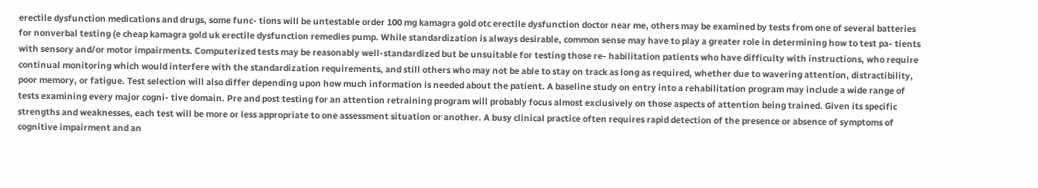erectile dysfunction medications and drugs, some func- tions will be untestable order 100 mg kamagra gold otc erectile dysfunction doctor near me, others may be examined by tests from one of several batteries for nonverbal testing (e cheap kamagra gold uk erectile dysfunction remedies pump. While standardization is always desirable, common sense may have to play a greater role in determining how to test pa- tients with sensory and/or motor impairments. Computerized tests may be reasonably well-standardized but be unsuitable for testing those re- habilitation patients who have difficulty with instructions, who require continual monitoring which would interfere with the standardization requirements, and still others who may not be able to stay on track as long as required, whether due to wavering attention, distractibility, poor memory, or fatigue. Test selection will also differ depending upon how much information is needed about the patient. A baseline study on entry into a rehabilitation program may include a wide range of tests examining every major cogni- tive domain. Pre and post testing for an attention retraining program will probably focus almost exclusively on those aspects of attention being trained. Given its specific strengths and weaknesses, each test will be more or less appropriate to one assessment situation or another. A busy clinical practice often requires rapid detection of the presence or absence of symptoms of cognitive impairment and an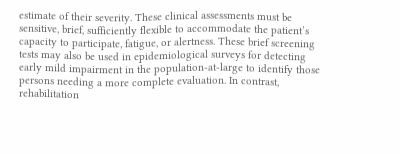estimate of their severity. These clinical assessments must be sensitive, brief, sufficiently flexible to accommodate the patient’s capacity to participate, fatigue, or alertness. These brief screening tests may also be used in epidemiological surveys for detecting early mild impairment in the population-at-large to identify those persons needing a more complete evaluation. In contrast, rehabilitation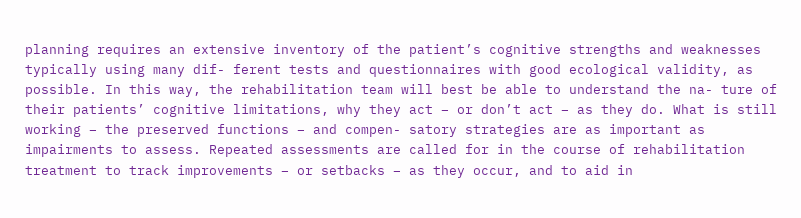planning requires an extensive inventory of the patient’s cognitive strengths and weaknesses typically using many dif- ferent tests and questionnaires with good ecological validity, as possible. In this way, the rehabilitation team will best be able to understand the na- ture of their patients’ cognitive limitations, why they act – or don’t act – as they do. What is still working – the preserved functions – and compen- satory strategies are as important as impairments to assess. Repeated assessments are called for in the course of rehabilitation treatment to track improvements – or setbacks – as they occur, and to aid in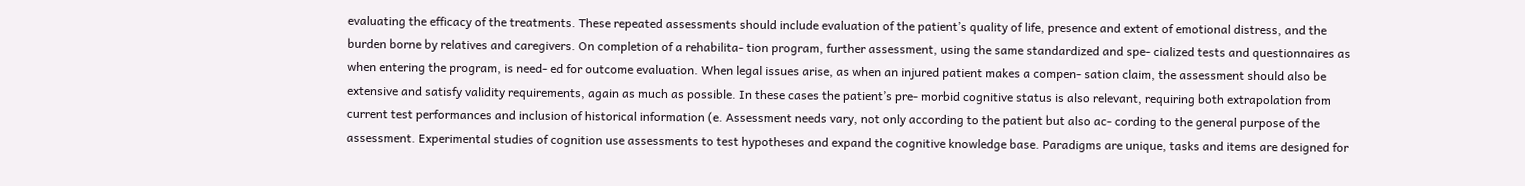evaluating the efficacy of the treatments. These repeated assessments should include evaluation of the patient’s quality of life, presence and extent of emotional distress, and the burden borne by relatives and caregivers. On completion of a rehabilita- tion program, further assessment, using the same standardized and spe- cialized tests and questionnaires as when entering the program, is need- ed for outcome evaluation. When legal issues arise, as when an injured patient makes a compen- sation claim, the assessment should also be extensive and satisfy validity requirements, again as much as possible. In these cases the patient’s pre- morbid cognitive status is also relevant, requiring both extrapolation from current test performances and inclusion of historical information (e. Assessment needs vary, not only according to the patient but also ac- cording to the general purpose of the assessment. Experimental studies of cognition use assessments to test hypotheses and expand the cognitive knowledge base. Paradigms are unique, tasks and items are designed for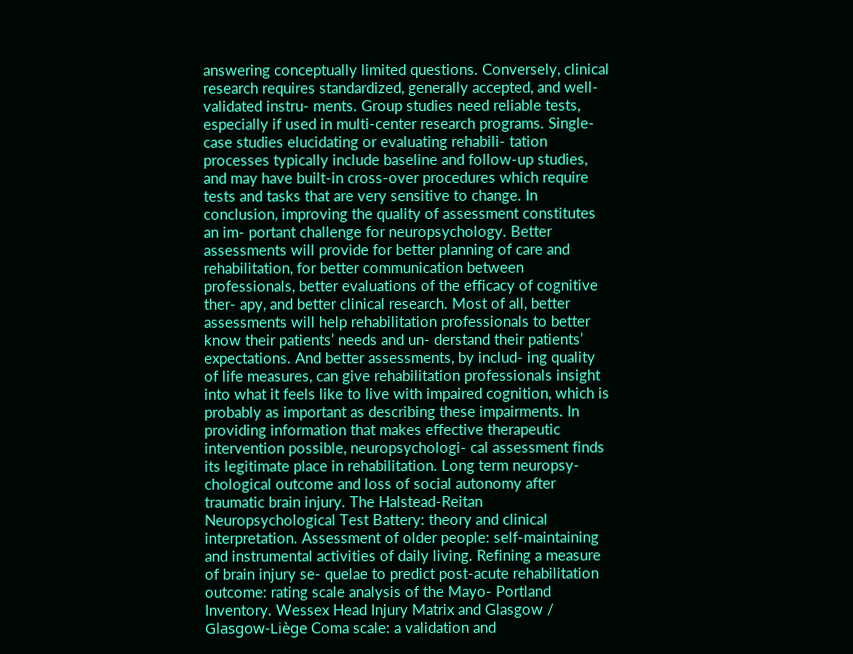answering conceptually limited questions. Conversely, clinical research requires standardized, generally accepted, and well-validated instru- ments. Group studies need reliable tests, especially if used in multi-center research programs. Single-case studies elucidating or evaluating rehabili- tation processes typically include baseline and follow-up studies, and may have built-in cross-over procedures which require tests and tasks that are very sensitive to change. In conclusion, improving the quality of assessment constitutes an im- portant challenge for neuropsychology. Better assessments will provide for better planning of care and rehabilitation, for better communication between professionals, better evaluations of the efficacy of cognitive ther- apy, and better clinical research. Most of all, better assessments will help rehabilitation professionals to better know their patients’ needs and un- derstand their patients’ expectations. And better assessments, by includ- ing quality of life measures, can give rehabilitation professionals insight into what it feels like to live with impaired cognition, which is probably as important as describing these impairments. In providing information that makes effective therapeutic intervention possible, neuropsychologi- cal assessment finds its legitimate place in rehabilitation. Long term neuropsy- chological outcome and loss of social autonomy after traumatic brain injury. The Halstead-Reitan Neuropsychological Test Battery: theory and clinical interpretation. Assessment of older people: self-maintaining and instrumental activities of daily living. Refining a measure of brain injury se- quelae to predict post-acute rehabilitation outcome: rating scale analysis of the Mayo- Portland Inventory. Wessex Head Injury Matrix and Glasgow / Glasgow-Liège Coma scale: a validation and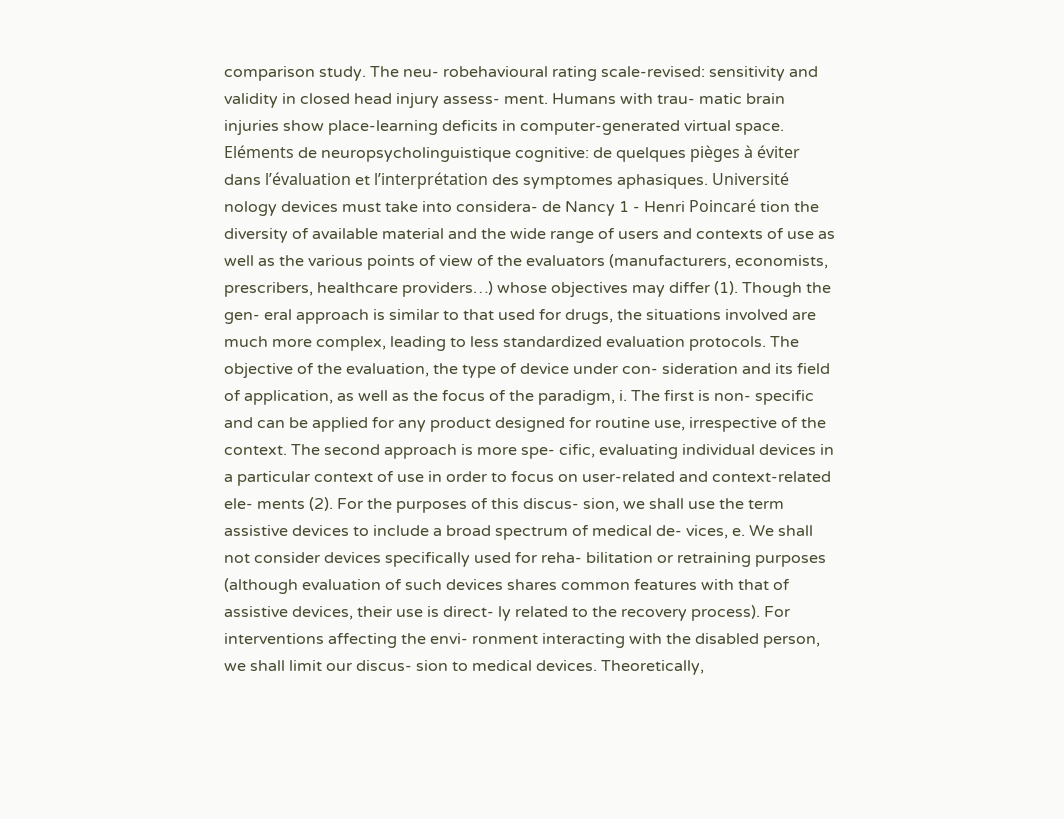comparison study. The neu- robehavioural rating scale-revised: sensitivity and validity in closed head injury assess- ment. Humans with trau- matic brain injuries show place-learning deficits in computer-generated virtual space. Eléments de neuropsycholinguistique cognitive: de quelques pièges à éviter dans l’évaluation et l’interprétation des symptomes aphasiques. Université nology devices must take into considera- de Nancy 1 - Henri Poincaré tion the diversity of available material and the wide range of users and contexts of use as well as the various points of view of the evaluators (manufacturers, economists, prescribers, healthcare providers…) whose objectives may differ (1). Though the gen- eral approach is similar to that used for drugs, the situations involved are much more complex, leading to less standardized evaluation protocols. The objective of the evaluation, the type of device under con- sideration and its field of application, as well as the focus of the paradigm, i. The first is non- specific and can be applied for any product designed for routine use, irrespective of the context. The second approach is more spe- cific, evaluating individual devices in a particular context of use in order to focus on user-related and context-related ele- ments (2). For the purposes of this discus- sion, we shall use the term assistive devices to include a broad spectrum of medical de- vices, e. We shall not consider devices specifically used for reha- bilitation or retraining purposes (although evaluation of such devices shares common features with that of assistive devices, their use is direct- ly related to the recovery process). For interventions affecting the envi- ronment interacting with the disabled person, we shall limit our discus- sion to medical devices. Theoretically,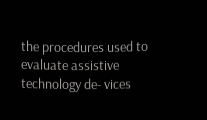the procedures used to evaluate assistive technology de- vices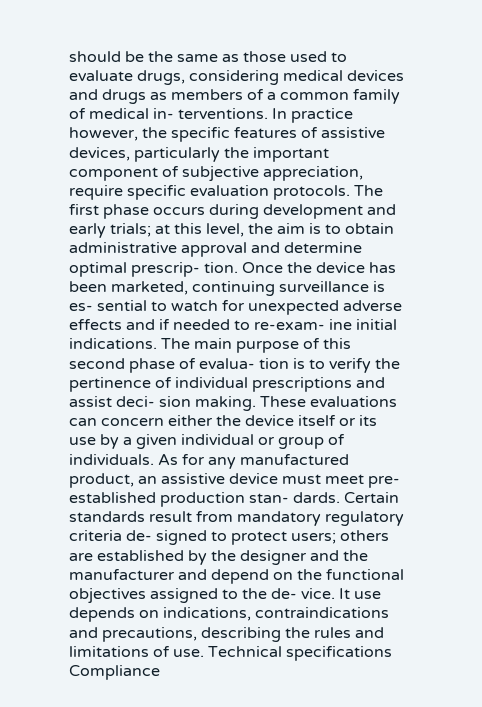should be the same as those used to evaluate drugs, considering medical devices and drugs as members of a common family of medical in- terventions. In practice however, the specific features of assistive devices, particularly the important component of subjective appreciation, require specific evaluation protocols. The first phase occurs during development and early trials; at this level, the aim is to obtain administrative approval and determine optimal prescrip- tion. Once the device has been marketed, continuing surveillance is es- sential to watch for unexpected adverse effects and if needed to re-exam- ine initial indications. The main purpose of this second phase of evalua- tion is to verify the pertinence of individual prescriptions and assist deci- sion making. These evaluations can concern either the device itself or its use by a given individual or group of individuals. As for any manufactured product, an assistive device must meet pre-established production stan- dards. Certain standards result from mandatory regulatory criteria de- signed to protect users; others are established by the designer and the manufacturer and depend on the functional objectives assigned to the de- vice. It use depends on indications, contraindications and precautions, describing the rules and limitations of use. Technical specifications Compliance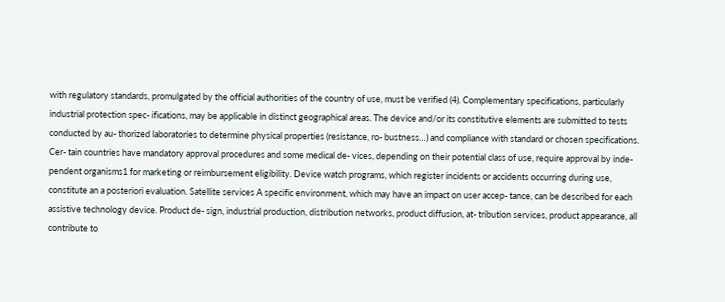with regulatory standards, promulgated by the official authorities of the country of use, must be verified (4). Complementary specifications, particularly industrial protection spec- ifications, may be applicable in distinct geographical areas. The device and/or its constitutive elements are submitted to tests conducted by au- thorized laboratories to determine physical properties (resistance, ro- bustness…) and compliance with standard or chosen specifications. Cer- tain countries have mandatory approval procedures and some medical de- vices, depending on their potential class of use, require approval by inde- pendent organisms1 for marketing or reimbursement eligibility. Device watch programs, which register incidents or accidents occurring during use, constitute an a posteriori evaluation. Satellite services A specific environment, which may have an impact on user accep- tance, can be described for each assistive technology device. Product de- sign, industrial production, distribution networks, product diffusion, at- tribution services, product appearance, all contribute to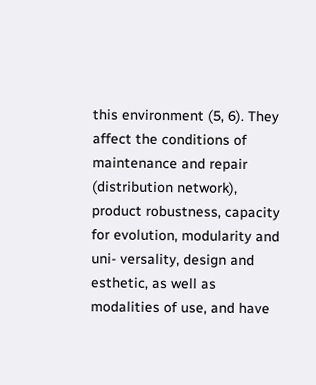this environment (5, 6). They affect the conditions of maintenance and repair (distribution network), product robustness, capacity for evolution, modularity and uni- versality, design and esthetic, as well as modalities of use, and have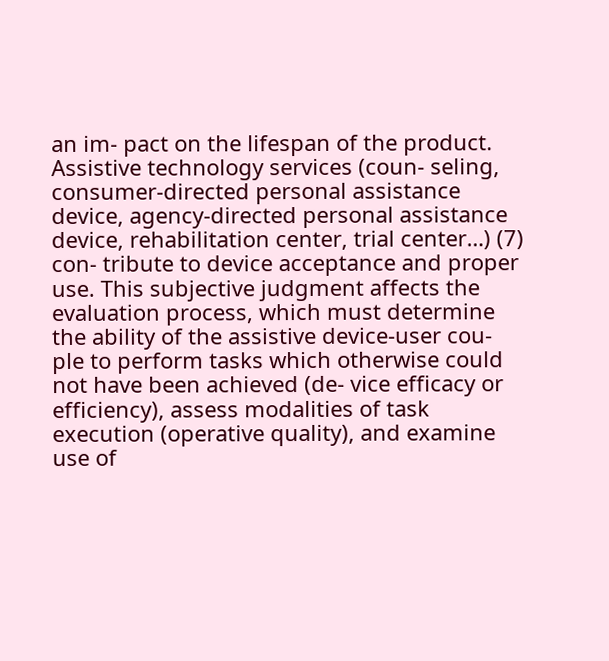an im- pact on the lifespan of the product. Assistive technology services (coun- seling, consumer-directed personal assistance device, agency-directed personal assistance device, rehabilitation center, trial center…) (7) con- tribute to device acceptance and proper use. This subjective judgment affects the evaluation process, which must determine the ability of the assistive device-user cou- ple to perform tasks which otherwise could not have been achieved (de- vice efficacy or efficiency), assess modalities of task execution (operative quality), and examine use of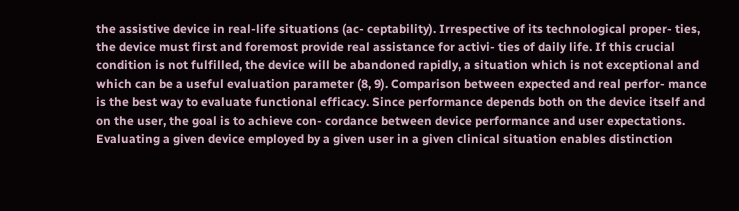the assistive device in real-life situations (ac- ceptability). Irrespective of its technological proper- ties, the device must first and foremost provide real assistance for activi- ties of daily life. If this crucial condition is not fulfilled, the device will be abandoned rapidly, a situation which is not exceptional and which can be a useful evaluation parameter (8, 9). Comparison between expected and real perfor- mance is the best way to evaluate functional efficacy. Since performance depends both on the device itself and on the user, the goal is to achieve con- cordance between device performance and user expectations. Evaluating a given device employed by a given user in a given clinical situation enables distinction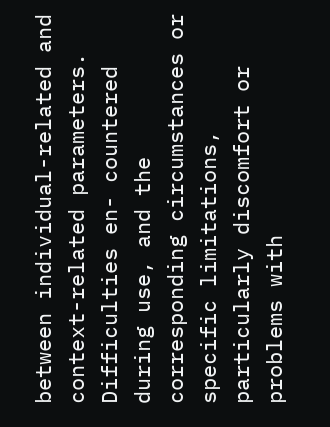between individual-related and context-related parameters. Difficulties en- countered during use, and the corresponding circumstances or specific limitations, particularly discomfort or problems with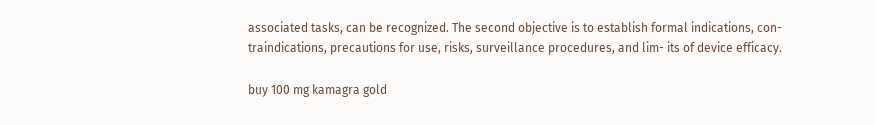associated tasks, can be recognized. The second objective is to establish formal indications, con- traindications, precautions for use, risks, surveillance procedures, and lim- its of device efficacy.

buy 100 mg kamagra gold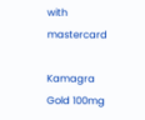with mastercard

Kamagra Gold 100mg